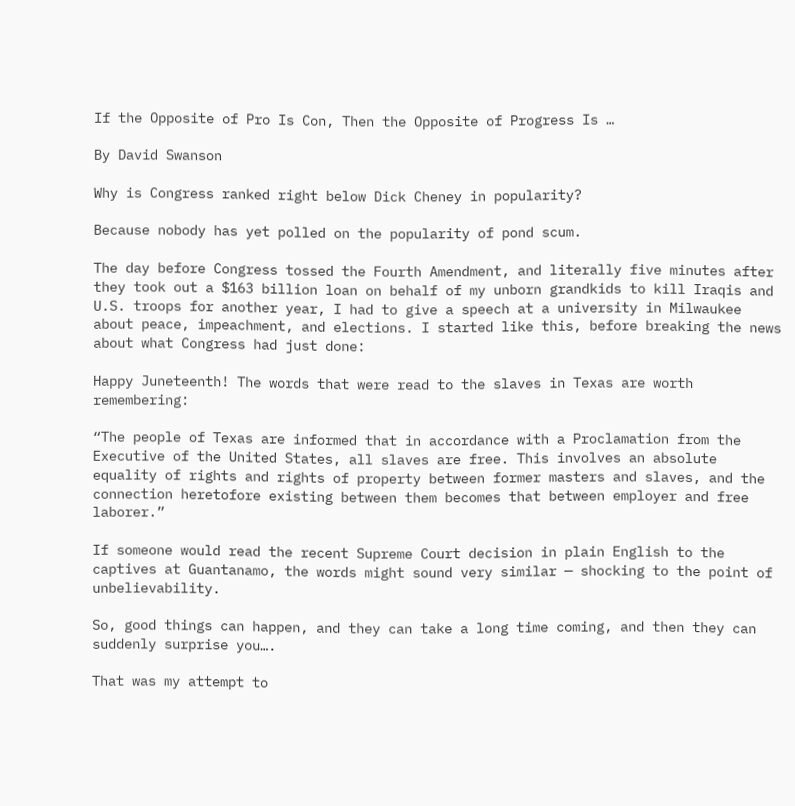If the Opposite of Pro Is Con, Then the Opposite of Progress Is …

By David Swanson

Why is Congress ranked right below Dick Cheney in popularity?

Because nobody has yet polled on the popularity of pond scum.

The day before Congress tossed the Fourth Amendment, and literally five minutes after they took out a $163 billion loan on behalf of my unborn grandkids to kill Iraqis and U.S. troops for another year, I had to give a speech at a university in Milwaukee about peace, impeachment, and elections. I started like this, before breaking the news about what Congress had just done:

Happy Juneteenth! The words that were read to the slaves in Texas are worth remembering:

“The people of Texas are informed that in accordance with a Proclamation from the Executive of the United States, all slaves are free. This involves an absolute equality of rights and rights of property between former masters and slaves, and the connection heretofore existing between them becomes that between employer and free laborer.”

If someone would read the recent Supreme Court decision in plain English to the captives at Guantanamo, the words might sound very similar — shocking to the point of unbelievability.

So, good things can happen, and they can take a long time coming, and then they can suddenly surprise you….

That was my attempt to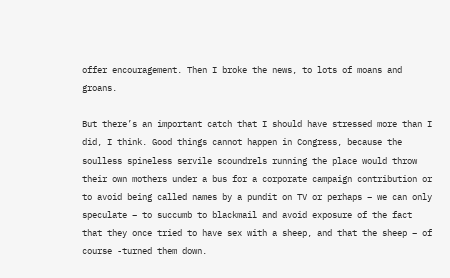offer encouragement. Then I broke the news, to lots of moans and groans.

But there’s an important catch that I should have stressed more than I did, I think. Good things cannot happen in Congress, because the soulless spineless servile scoundrels running the place would throw their own mothers under a bus for a corporate campaign contribution or to avoid being called names by a pundit on TV or perhaps – we can only speculate – to succumb to blackmail and avoid exposure of the fact that they once tried to have sex with a sheep, and that the sheep – of course -turned them down.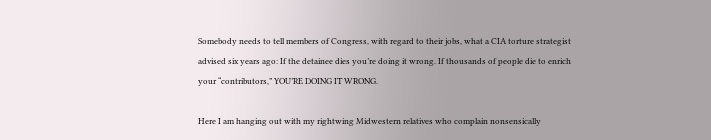Somebody needs to tell members of Congress, with regard to their jobs, what a CIA torture strategist advised six years ago: If the detainee dies you’re doing it wrong. If thousands of people die to enrich your “contributors,” YOU’RE DOING IT WRONG.

Here I am hanging out with my rightwing Midwestern relatives who complain nonsensically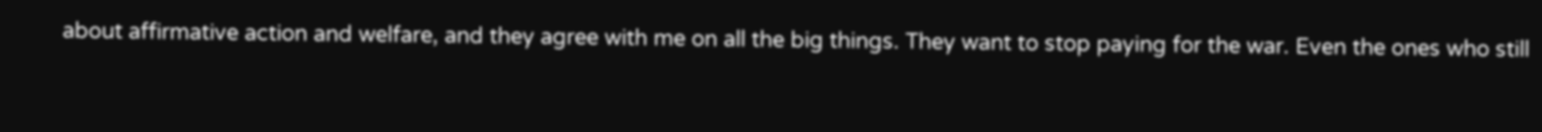about affirmative action and welfare, and they agree with me on all the big things. They want to stop paying for the war. Even the ones who still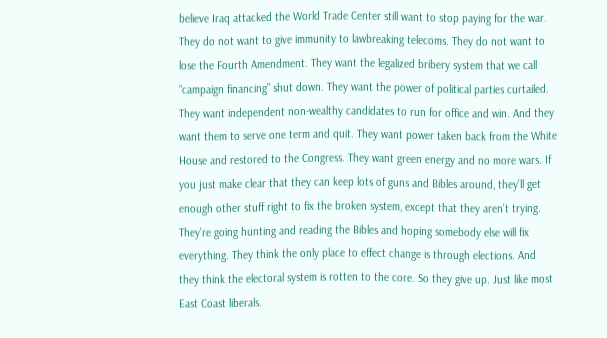believe Iraq attacked the World Trade Center still want to stop paying for the war. They do not want to give immunity to lawbreaking telecoms. They do not want to lose the Fourth Amendment. They want the legalized bribery system that we call “campaign financing” shut down. They want the power of political parties curtailed. They want independent non-wealthy candidates to run for office and win. And they want them to serve one term and quit. They want power taken back from the White House and restored to the Congress. They want green energy and no more wars. If you just make clear that they can keep lots of guns and Bibles around, they’ll get enough other stuff right to fix the broken system, except that they aren’t trying. They’re going hunting and reading the Bibles and hoping somebody else will fix everything. They think the only place to effect change is through elections. And they think the electoral system is rotten to the core. So they give up. Just like most East Coast liberals.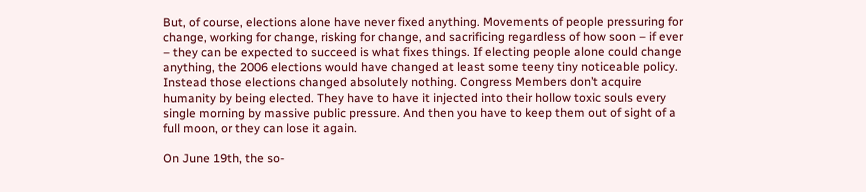But, of course, elections alone have never fixed anything. Movements of people pressuring for change, working for change, risking for change, and sacrificing regardless of how soon – if ever – they can be expected to succeed is what fixes things. If electing people alone could change anything, the 2006 elections would have changed at least some teeny tiny noticeable policy. Instead those elections changed absolutely nothing. Congress Members don’t acquire humanity by being elected. They have to have it injected into their hollow toxic souls every single morning by massive public pressure. And then you have to keep them out of sight of a full moon, or they can lose it again.

On June 19th, the so-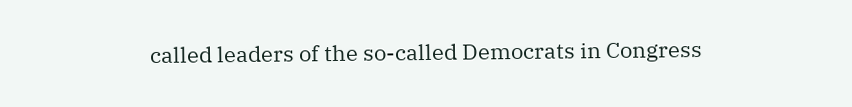called leaders of the so-called Democrats in Congress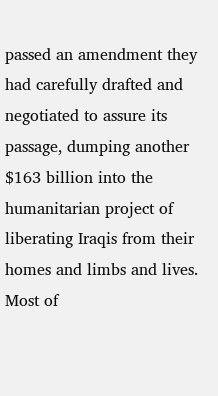passed an amendment they had carefully drafted and negotiated to assure its passage, dumping another $163 billion into the humanitarian project of liberating Iraqis from their homes and limbs and lives. Most of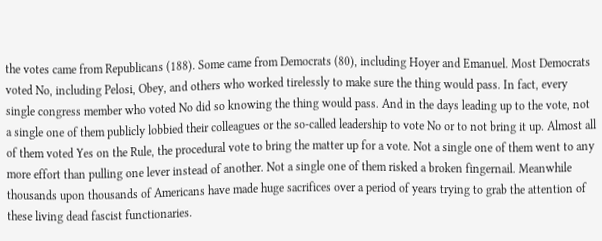the votes came from Republicans (188). Some came from Democrats (80), including Hoyer and Emanuel. Most Democrats voted No, including Pelosi, Obey, and others who worked tirelessly to make sure the thing would pass. In fact, every single congress member who voted No did so knowing the thing would pass. And in the days leading up to the vote, not a single one of them publicly lobbied their colleagues or the so-called leadership to vote No or to not bring it up. Almost all of them voted Yes on the Rule, the procedural vote to bring the matter up for a vote. Not a single one of them went to any more effort than pulling one lever instead of another. Not a single one of them risked a broken fingernail. Meanwhile thousands upon thousands of Americans have made huge sacrifices over a period of years trying to grab the attention of these living dead fascist functionaries.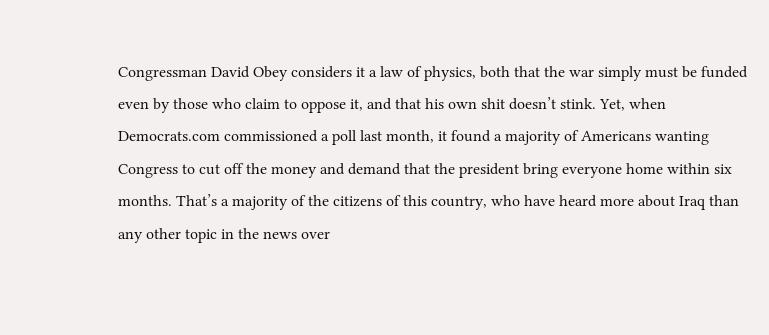Congressman David Obey considers it a law of physics, both that the war simply must be funded even by those who claim to oppose it, and that his own shit doesn’t stink. Yet, when Democrats.com commissioned a poll last month, it found a majority of Americans wanting Congress to cut off the money and demand that the president bring everyone home within six months. That’s a majority of the citizens of this country, who have heard more about Iraq than any other topic in the news over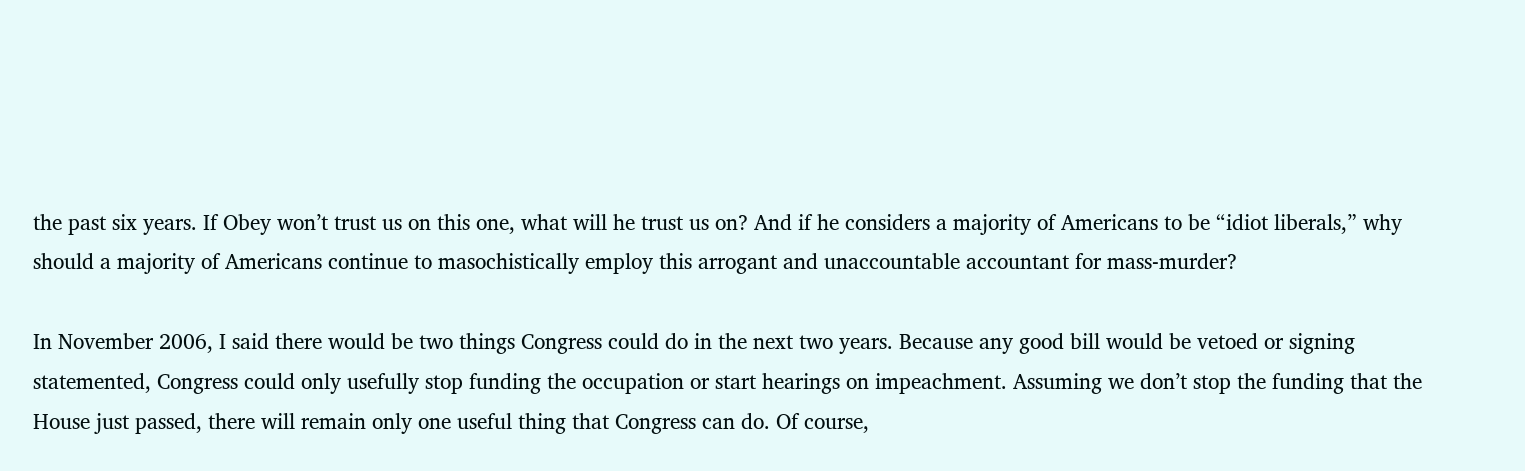the past six years. If Obey won’t trust us on this one, what will he trust us on? And if he considers a majority of Americans to be “idiot liberals,” why should a majority of Americans continue to masochistically employ this arrogant and unaccountable accountant for mass-murder?

In November 2006, I said there would be two things Congress could do in the next two years. Because any good bill would be vetoed or signing statemented, Congress could only usefully stop funding the occupation or start hearings on impeachment. Assuming we don’t stop the funding that the House just passed, there will remain only one useful thing that Congress can do. Of course,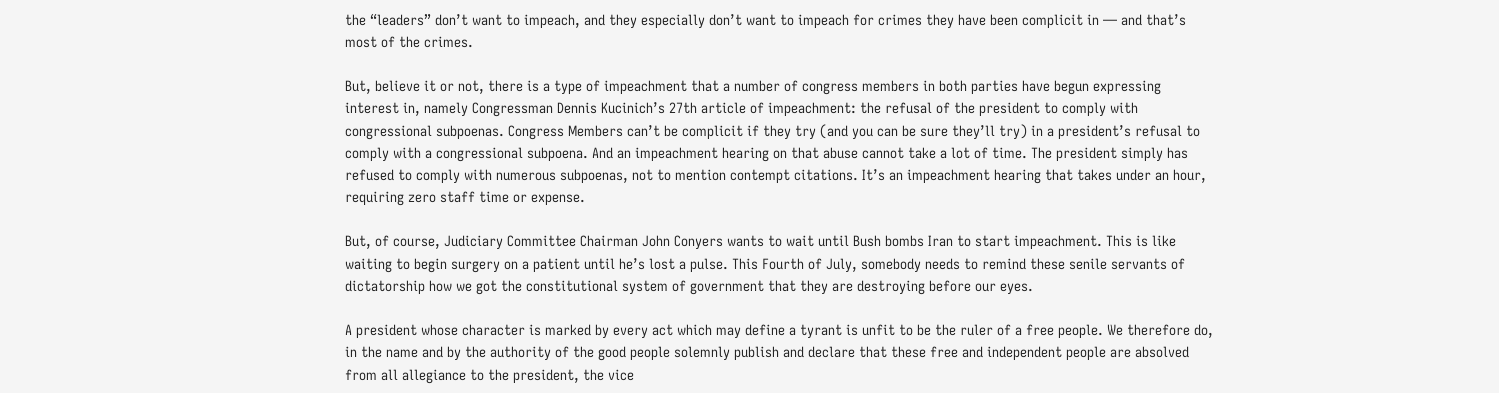the “leaders” don’t want to impeach, and they especially don’t want to impeach for crimes they have been complicit in — and that’s most of the crimes.

But, believe it or not, there is a type of impeachment that a number of congress members in both parties have begun expressing interest in, namely Congressman Dennis Kucinich’s 27th article of impeachment: the refusal of the president to comply with congressional subpoenas. Congress Members can’t be complicit if they try (and you can be sure they’ll try) in a president’s refusal to comply with a congressional subpoena. And an impeachment hearing on that abuse cannot take a lot of time. The president simply has refused to comply with numerous subpoenas, not to mention contempt citations. It’s an impeachment hearing that takes under an hour, requiring zero staff time or expense.

But, of course, Judiciary Committee Chairman John Conyers wants to wait until Bush bombs Iran to start impeachment. This is like waiting to begin surgery on a patient until he’s lost a pulse. This Fourth of July, somebody needs to remind these senile servants of dictatorship how we got the constitutional system of government that they are destroying before our eyes.

A president whose character is marked by every act which may define a tyrant is unfit to be the ruler of a free people. We therefore do, in the name and by the authority of the good people solemnly publish and declare that these free and independent people are absolved from all allegiance to the president, the vice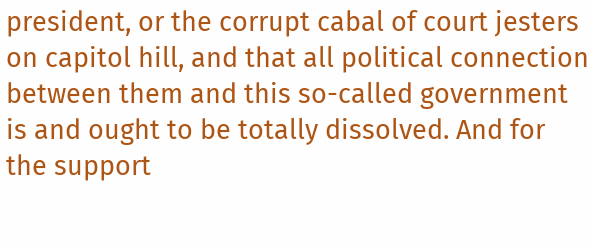president, or the corrupt cabal of court jesters on capitol hill, and that all political connection between them and this so-called government is and ought to be totally dissolved. And for the support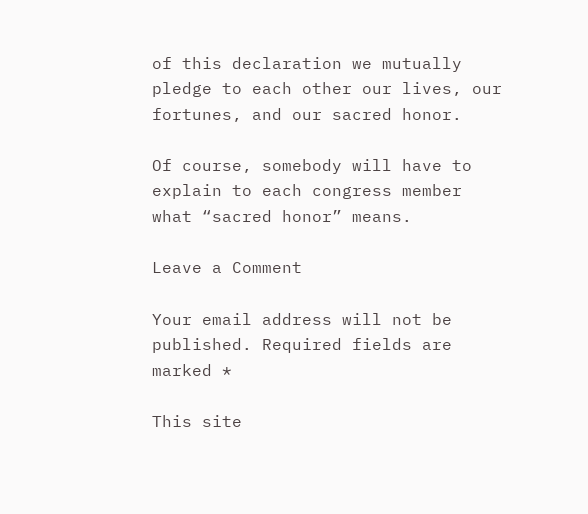of this declaration we mutually pledge to each other our lives, our fortunes, and our sacred honor.

Of course, somebody will have to explain to each congress member what “sacred honor” means.

Leave a Comment

Your email address will not be published. Required fields are marked *

This site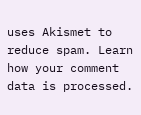uses Akismet to reduce spam. Learn how your comment data is processed.